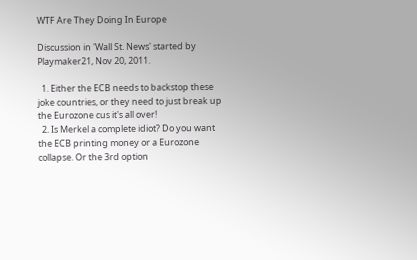WTF Are They Doing In Europe

Discussion in 'Wall St. News' started by Playmaker21, Nov 20, 2011.

  1. Either the ECB needs to backstop these joke countries, or they need to just break up the Eurozone cus it's all over!
  2. Is Merkel a complete idiot? Do you want the ECB printing money or a Eurozone collapse. Or the 3rd option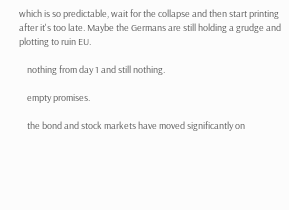which is so predictable, wait for the collapse and then start printing after it's too late. Maybe the Germans are still holding a grudge and plotting to ruin EU.

    nothing from day 1 and still nothing.

    empty promises.

    the bond and stock markets have moved significantly on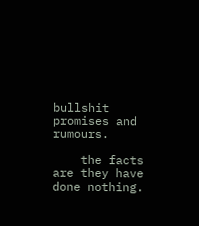bullshit promises and rumours.

    the facts are they have done nothing.